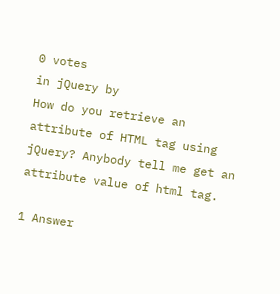0 votes
in jQuery by
How do you retrieve an attribute of HTML tag using jQuery? Anybody tell me get an attribute value of html tag.

1 Answer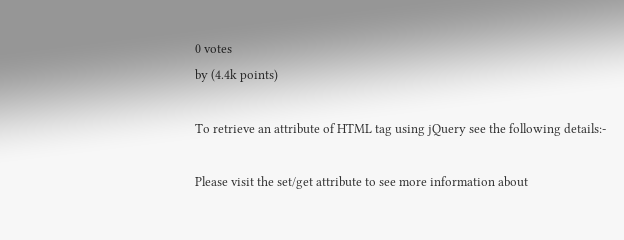0 votes
by (4.4k points)

To retrieve an attribute of HTML tag using jQuery see the following details:-

Please visit the set/get attribute to see more information about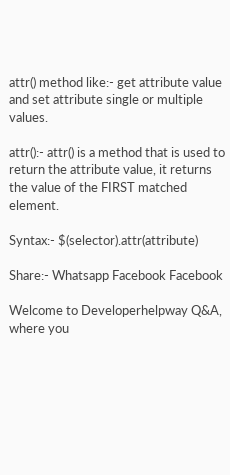attr() method like:- get attribute value and set attribute single or multiple values.

attr():- attr() is a method that is used to return the attribute value, it returns the value of the FIRST matched element.

Syntax:- $(selector).attr(attribute)

Share:- Whatsapp Facebook Facebook

Welcome to Developerhelpway Q&A, where you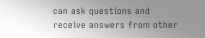can ask questions and receive answers from other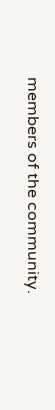members of the community.